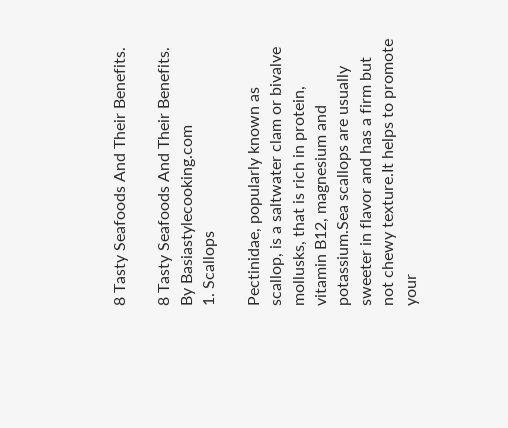8 Tasty Seafoods And Their Benefits.

8 Tasty Seafoods And Their Benefits.
By Basiastylecooking.com
1. Scallops

Pectinidae, popularly known as scallop, is a saltwater clam or bivalve mollusks, that is rich in protein, vitamin B12, magnesium and potassium.Sea scallops are usually sweeter in flavor and has a firm but not chewy texture.It helps to promote your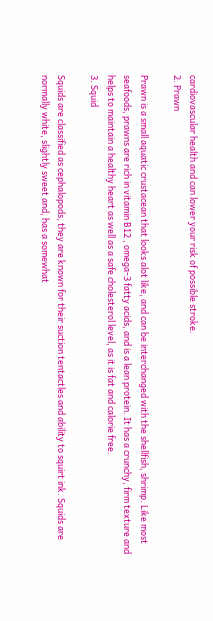cardiovascular health and can lower your risk of possible stroke.
2. Prawn

Prawn is a small aquatic crustacean that looks alot like, and can be interchanged with the shellfish, shrimp. Like most seafoods, prawns are rich in vitamin B12 , omega-3 fatty acids, and is a lean protein. It has a crunchy, firm texture and helps to maintain a healthy heart as well as a safe cholesterol level, as it is fat and calorie free.
3. Squid

Squids are classified as cephalopods, they are known for their suction tentactles and ability to squirt ink. Squids are normally white, slightly sweet and, has a somewhat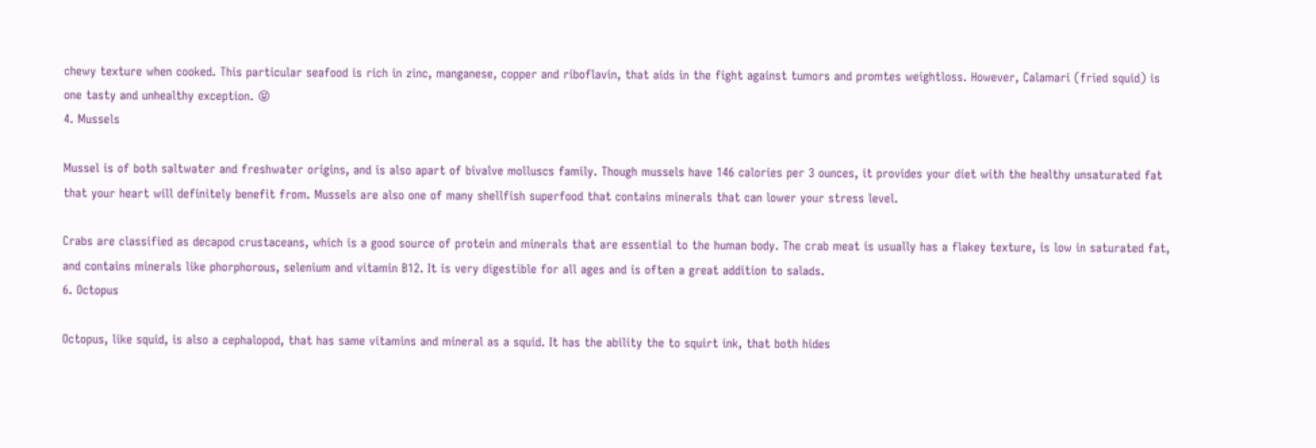chewy texture when cooked. This particular seafood is rich in zinc, manganese, copper and riboflavin, that aids in the fight against tumors and promtes weightloss. However, Calamari (fried squid) is one tasty and unhealthy exception. 😝
4. Mussels

Mussel is of both saltwater and freshwater origins, and is also apart of bivalve molluscs family. Though mussels have 146 calories per 3 ounces, it provides your diet with the healthy unsaturated fat that your heart will definitely benefit from. Mussels are also one of many shellfish superfood that contains minerals that can lower your stress level.

Crabs are classified as decapod crustaceans, which is a good source of protein and minerals that are essential to the human body. The crab meat is usually has a flakey texture, is low in saturated fat, and contains minerals like phorphorous, selenium and vitamin B12. It is very digestible for all ages and is often a great addition to salads.
6. Octopus

Octopus, like squid, is also a cephalopod, that has same vitamins and mineral as a squid. It has the ability the to squirt ink, that both hides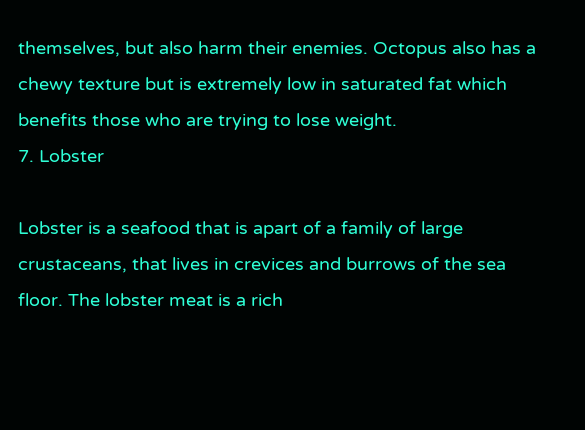themselves, but also harm their enemies. Octopus also has a chewy texture but is extremely low in saturated fat which benefits those who are trying to lose weight.
7. Lobster

Lobster is a seafood that is apart of a family of large crustaceans, that lives in crevices and burrows of the sea floor. The lobster meat is a rich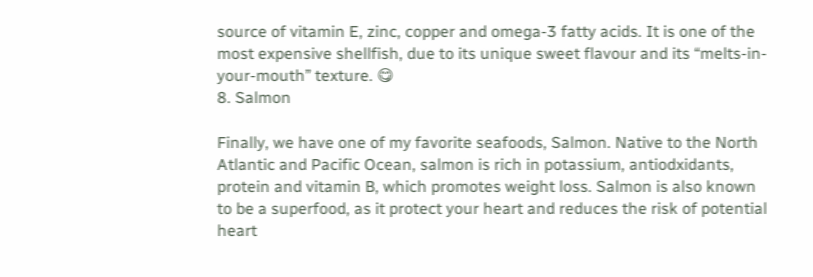source of vitamin E, zinc, copper and omega-3 fatty acids. It is one of the most expensive shellfish, due to its unique sweet flavour and its “melts-in-your-mouth” texture. 😋
8. Salmon

Finally, we have one of my favorite seafoods, Salmon. Native to the North Atlantic and Pacific Ocean, salmon is rich in potassium, antiodxidants, protein and vitamin B, which promotes weight loss. Salmon is also known to be a superfood, as it protect your heart and reduces the risk of potential heart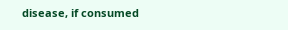disease, if consumed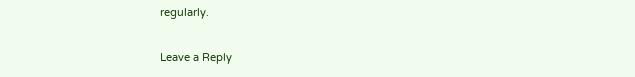regularly.

Leave a Reply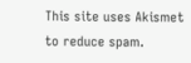This site uses Akismet to reduce spam.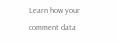Learn how your comment data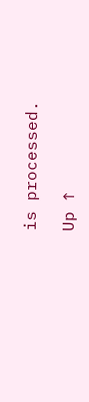is processed.

Up ↑